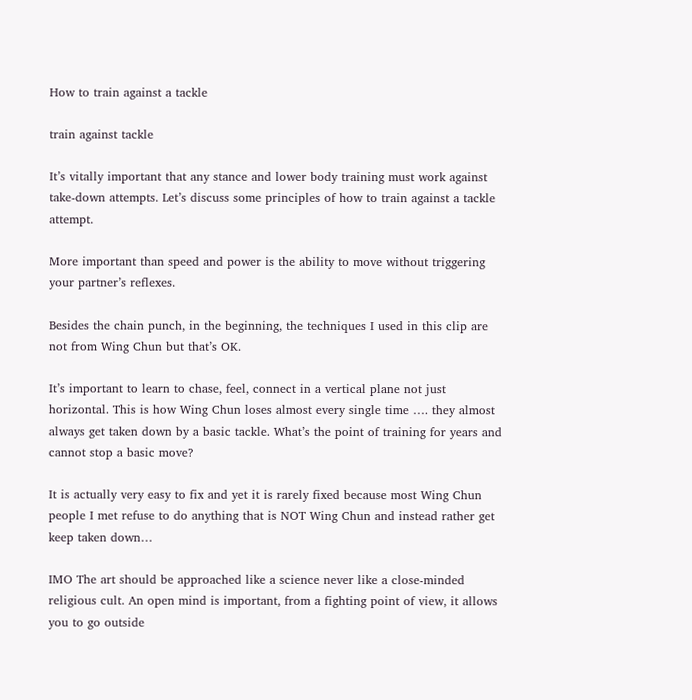How to train against a tackle

train against tackle

It’s vitally important that any stance and lower body training must work against take-down attempts. Let’s discuss some principles of how to train against a tackle attempt.

More important than speed and power is the ability to move without triggering your partner’s reflexes.

Besides the chain punch, in the beginning, the techniques I used in this clip are not from Wing Chun but that’s OK.

It’s important to learn to chase, feel, connect in a vertical plane not just horizontal. This is how Wing Chun loses almost every single time …. they almost always get taken down by a basic tackle. What’s the point of training for years and cannot stop a basic move?

It is actually very easy to fix and yet it is rarely fixed because most Wing Chun people I met refuse to do anything that is NOT Wing Chun and instead rather get keep taken down…

IMO The art should be approached like a science never like a close-minded religious cult. An open mind is important, from a fighting point of view, it allows you to go outside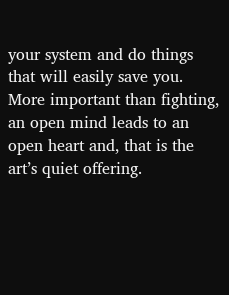your system and do things that will easily save you. More important than fighting, an open mind leads to an open heart and, that is the art’s quiet offering.